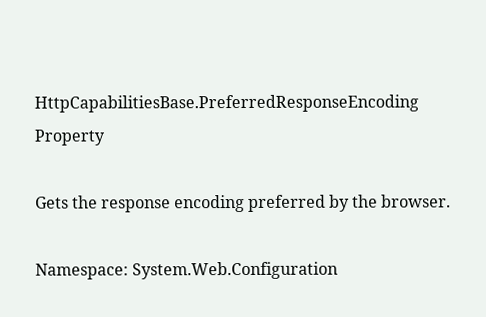HttpCapabilitiesBase.PreferredResponseEncoding Property

Gets the response encoding preferred by the browser.

Namespace: System.Web.Configuration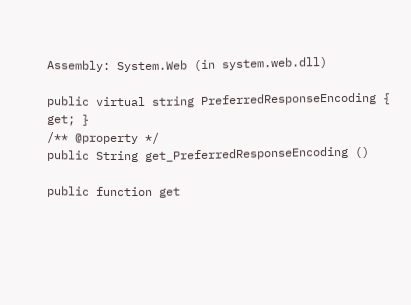Assembly: System.Web (in system.web.dll)

public virtual string PreferredResponseEncoding { get; }
/** @property */
public String get_PreferredResponseEncoding ()

public function get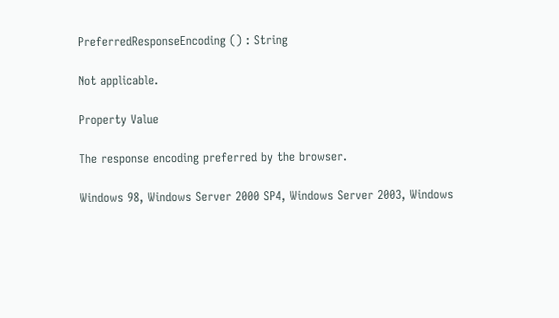PreferredResponseEncoding () : String

Not applicable.

Property Value

The response encoding preferred by the browser.

Windows 98, Windows Server 2000 SP4, Windows Server 2003, Windows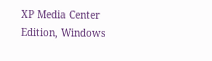XP Media Center Edition, Windows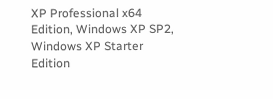XP Professional x64 Edition, Windows XP SP2, Windows XP Starter Edition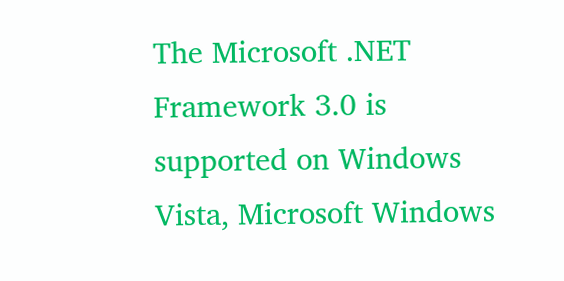The Microsoft .NET Framework 3.0 is supported on Windows Vista, Microsoft Windows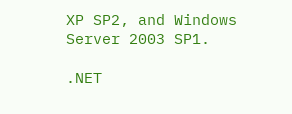XP SP2, and Windows Server 2003 SP1.

.NET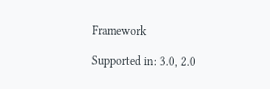Framework

Supported in: 3.0, 2.0